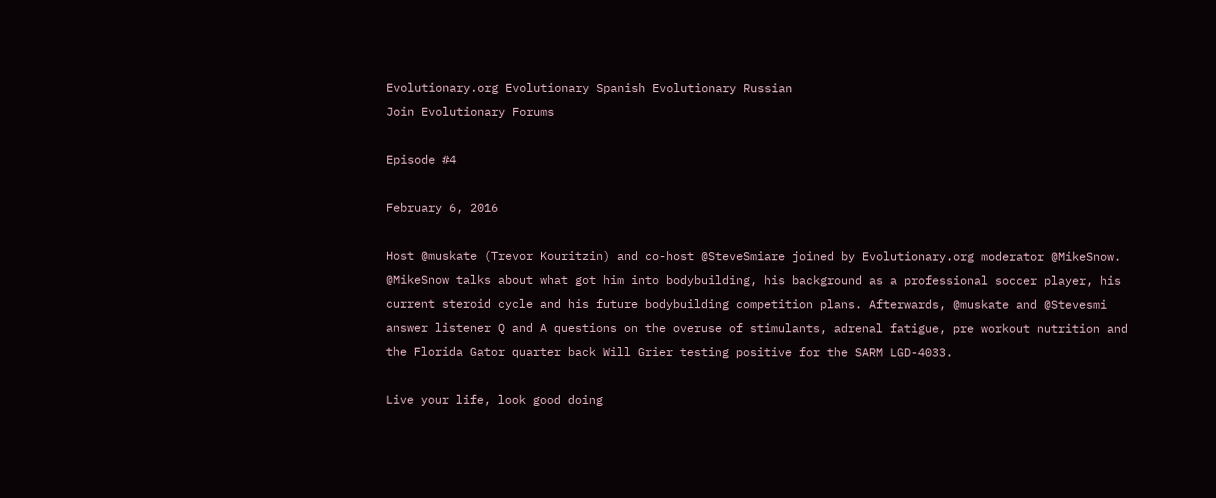Evolutionary.org Evolutionary Spanish Evolutionary Russian
Join Evolutionary Forums

Episode #4

February 6, 2016

Host @muskate (Trevor Kouritzin) and co-host @SteveSmiare joined by Evolutionary.org moderator @MikeSnow. @MikeSnow talks about what got him into bodybuilding, his background as a professional soccer player, his current steroid cycle and his future bodybuilding competition plans. Afterwards, @muskate and @Stevesmi answer listener Q and A questions on the overuse of stimulants, adrenal fatigue, pre workout nutrition and the Florida Gator quarter back Will Grier testing positive for the SARM LGD-4033.

Live your life, look good doing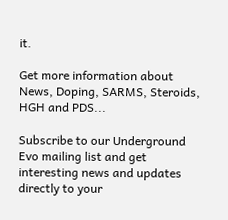it.

Get more information about News, Doping, SARMS, Steroids, HGH and PDS...

Subscribe to our Underground Evo mailing list and get interesting news and updates directly to your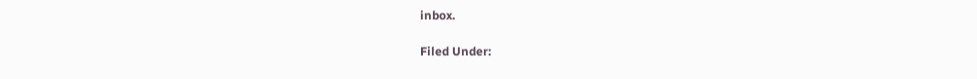inbox.

Filed Under: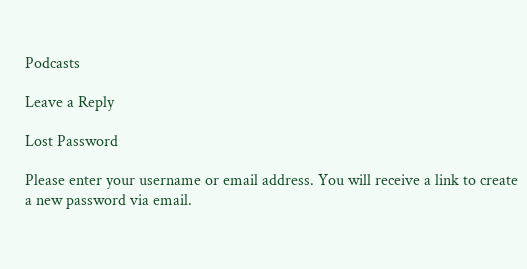Podcasts

Leave a Reply

Lost Password

Please enter your username or email address. You will receive a link to create a new password via email.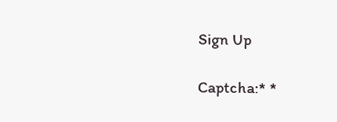Sign Up

Captcha:* *